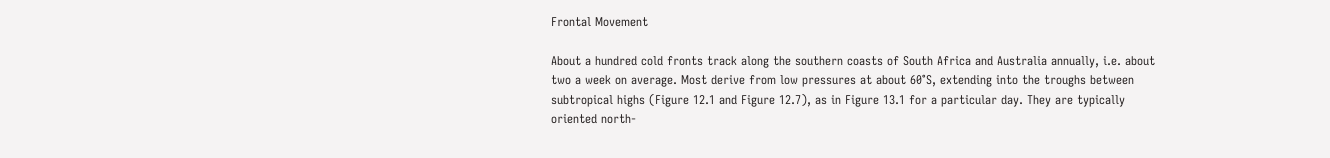Frontal Movement

About a hundred cold fronts track along the southern coasts of South Africa and Australia annually, i.e. about two a week on average. Most derive from low pressures at about 60°S, extending into the troughs between subtropical highs (Figure 12.1 and Figure 12.7), as in Figure 13.1 for a particular day. They are typically oriented north-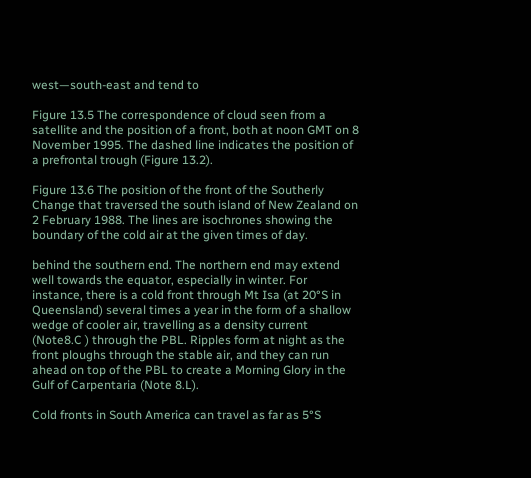west—south-east and tend to

Figure 13.5 The correspondence of cloud seen from a satellite and the position of a front, both at noon GMT on 8 November 1995. The dashed line indicates the position of a prefrontal trough (Figure 13.2).

Figure 13.6 The position of the front of the Southerly Change that traversed the south island of New Zealand on 2 February 1988. The lines are isochrones showing the boundary of the cold air at the given times of day.

behind the southern end. The northern end may extend well towards the equator, especially in winter. For instance, there is a cold front through Mt Isa (at 20°S in Queensland) several times a year in the form of a shallow wedge of cooler air, travelling as a density current (Note8.C ) through the PBL. Ripples form at night as the front ploughs through the stable air, and they can run ahead on top of the PBL to create a Morning Glory in the Gulf of Carpentaria (Note 8.L).

Cold fronts in South America can travel as far as 5°S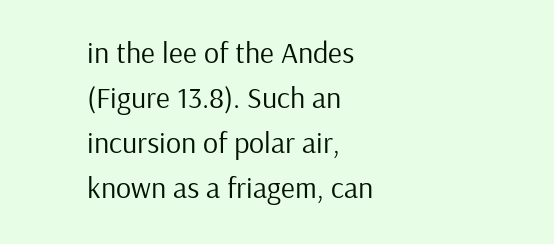in the lee of the Andes (Figure 13.8). Such an incursion of polar air, known as a friagem, can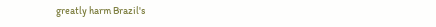greatly harm Brazil's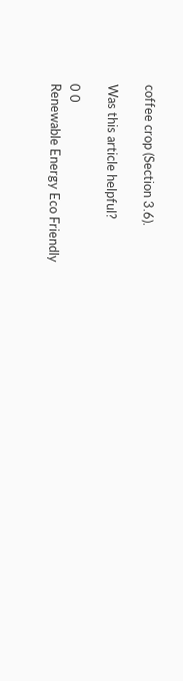coffee crop (Section 3.6).

Was this article helpful?

0 0
Renewable Energy Eco Friendly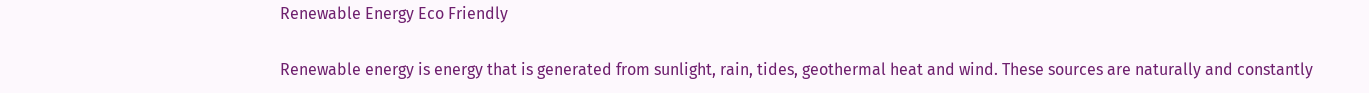Renewable Energy Eco Friendly

Renewable energy is energy that is generated from sunlight, rain, tides, geothermal heat and wind. These sources are naturally and constantly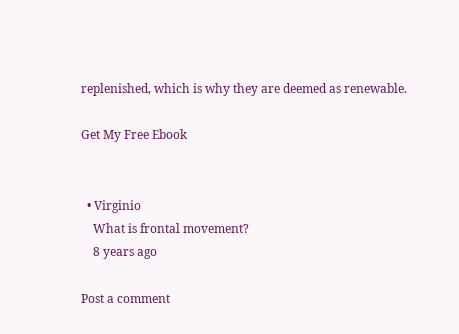replenished, which is why they are deemed as renewable.

Get My Free Ebook


  • Virginio
    What is frontal movement?
    8 years ago

Post a comment